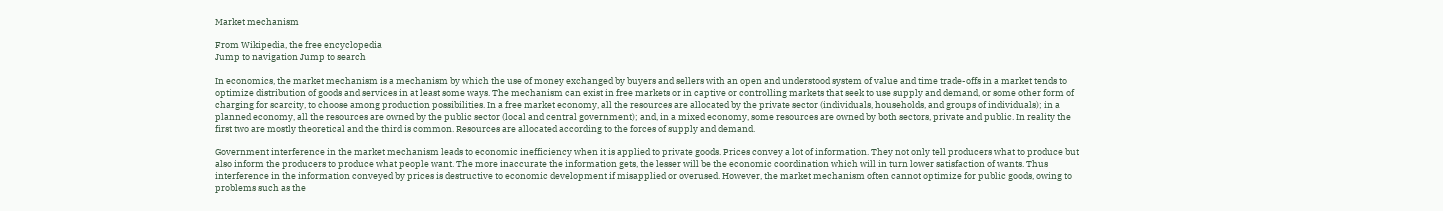Market mechanism

From Wikipedia, the free encyclopedia
Jump to navigation Jump to search

In economics, the market mechanism is a mechanism by which the use of money exchanged by buyers and sellers with an open and understood system of value and time trade-offs in a market tends to optimize distribution of goods and services in at least some ways. The mechanism can exist in free markets or in captive or controlling markets that seek to use supply and demand, or some other form of charging for scarcity, to choose among production possibilities. In a free market economy, all the resources are allocated by the private sector (individuals, households, and groups of individuals); in a planned economy, all the resources are owned by the public sector (local and central government); and, in a mixed economy, some resources are owned by both sectors, private and public. In reality the first two are mostly theoretical and the third is common. Resources are allocated according to the forces of supply and demand.

Government interference in the market mechanism leads to economic inefficiency when it is applied to private goods. Prices convey a lot of information. They not only tell producers what to produce but also inform the producers to produce what people want. The more inaccurate the information gets, the lesser will be the economic coordination which will in turn lower satisfaction of wants. Thus interference in the information conveyed by prices is destructive to economic development if misapplied or overused. However, the market mechanism often cannot optimize for public goods, owing to problems such as the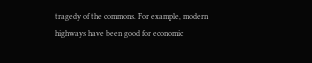tragedy of the commons. For example, modern highways have been good for economic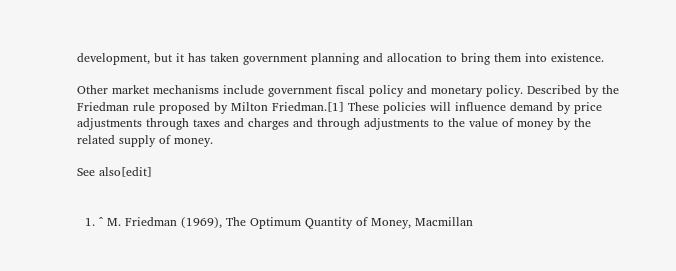development, but it has taken government planning and allocation to bring them into existence.

Other market mechanisms include government fiscal policy and monetary policy. Described by the Friedman rule proposed by Milton Friedman.[1] These policies will influence demand by price adjustments through taxes and charges and through adjustments to the value of money by the related supply of money.

See also[edit]


  1. ^ M. Friedman (1969), The Optimum Quantity of Money, Macmillan